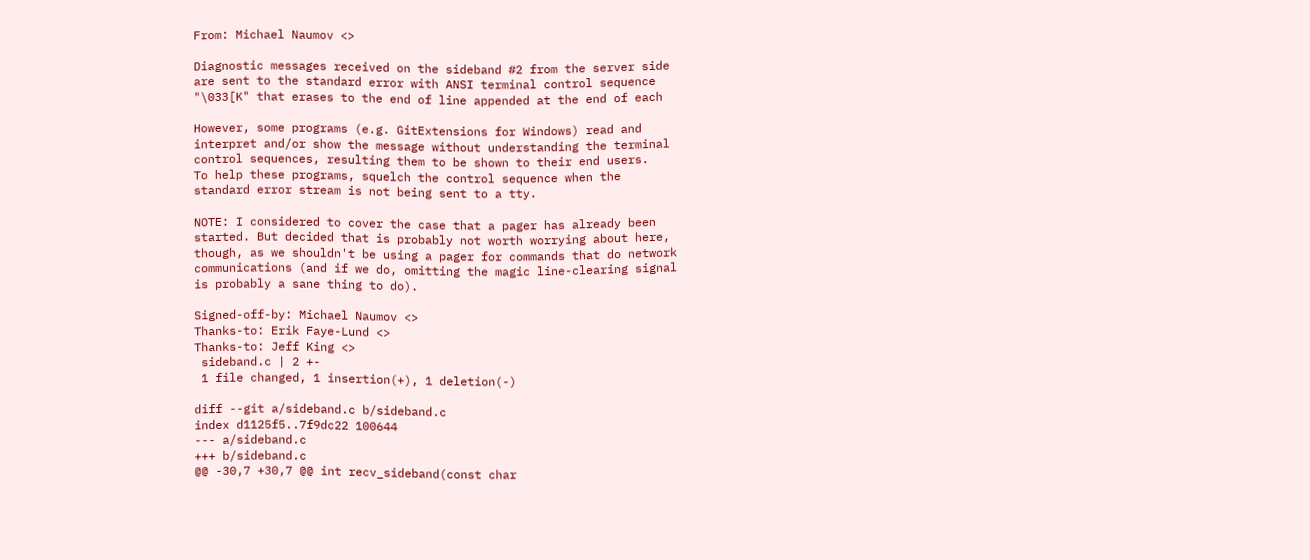From: Michael Naumov <>

Diagnostic messages received on the sideband #2 from the server side
are sent to the standard error with ANSI terminal control sequence
"\033[K" that erases to the end of line appended at the end of each

However, some programs (e.g. GitExtensions for Windows) read and
interpret and/or show the message without understanding the terminal
control sequences, resulting them to be shown to their end users.
To help these programs, squelch the control sequence when the
standard error stream is not being sent to a tty.

NOTE: I considered to cover the case that a pager has already been
started. But decided that is probably not worth worrying about here,
though, as we shouldn't be using a pager for commands that do network
communications (and if we do, omitting the magic line-clearing signal
is probably a sane thing to do).

Signed-off-by: Michael Naumov <>
Thanks-to: Erik Faye-Lund <>
Thanks-to: Jeff King <>
 sideband.c | 2 +-
 1 file changed, 1 insertion(+), 1 deletion(-)

diff --git a/sideband.c b/sideband.c
index d1125f5..7f9dc22 100644
--- a/sideband.c
+++ b/sideband.c
@@ -30,7 +30,7 @@ int recv_sideband(const char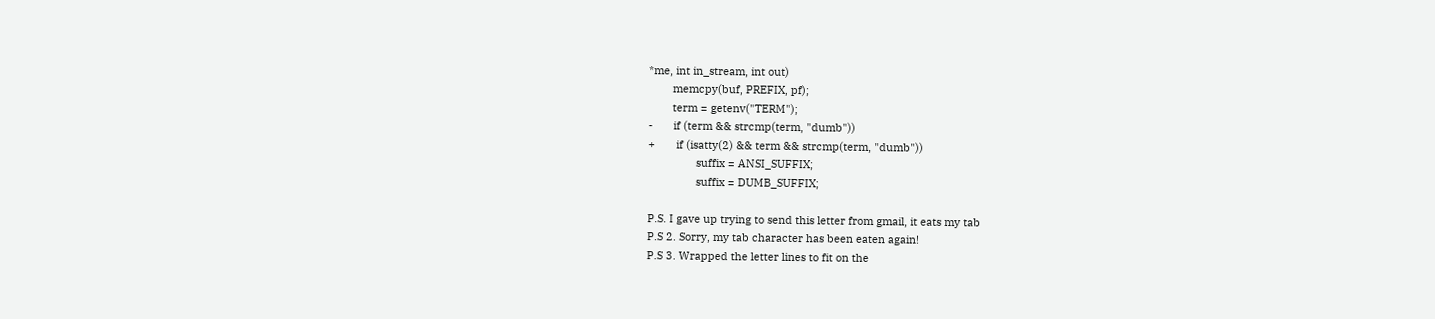*me, int in_stream, int out)
        memcpy(buf, PREFIX, pf);
        term = getenv("TERM");
-       if (term && strcmp(term, "dumb"))
+       if (isatty(2) && term && strcmp(term, "dumb"))
                suffix = ANSI_SUFFIX;
                suffix = DUMB_SUFFIX;

P.S. I gave up trying to send this letter from gmail, it eats my tab
P.S 2. Sorry, my tab character has been eaten again!
P.S 3. Wrapped the letter lines to fit on the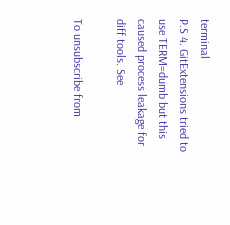terminal
P.S 4. GitExtensions tried to use TERM=dumb but this caused process leakage for
diff tools. See

To unsubscribe from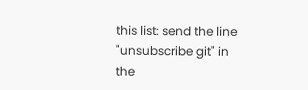this list: send the line "unsubscribe git" in
the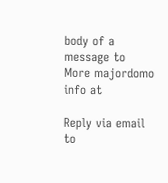body of a message to
More majordomo info at

Reply via email to